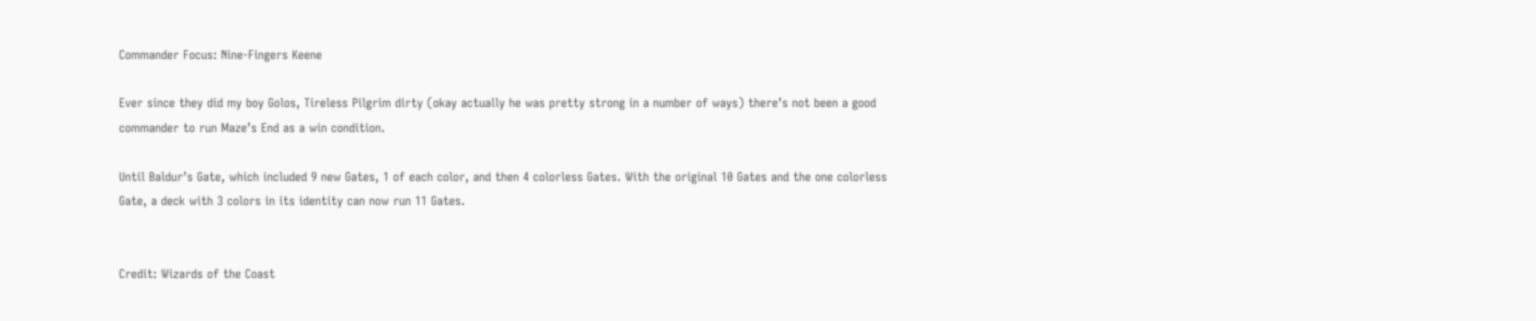Commander Focus: Nine-Fingers Keene

Ever since they did my boy Golos, Tireless Pilgrim dirty (okay actually he was pretty strong in a number of ways) there’s not been a good commander to run Maze’s End as a win condition.

Until Baldur’s Gate, which included 9 new Gates, 1 of each color, and then 4 colorless Gates. With the original 10 Gates and the one colorless Gate, a deck with 3 colors in its identity can now run 11 Gates.


Credit: Wizards of the Coast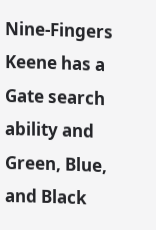Nine-Fingers Keene has a Gate search ability and Green, Blue, and Black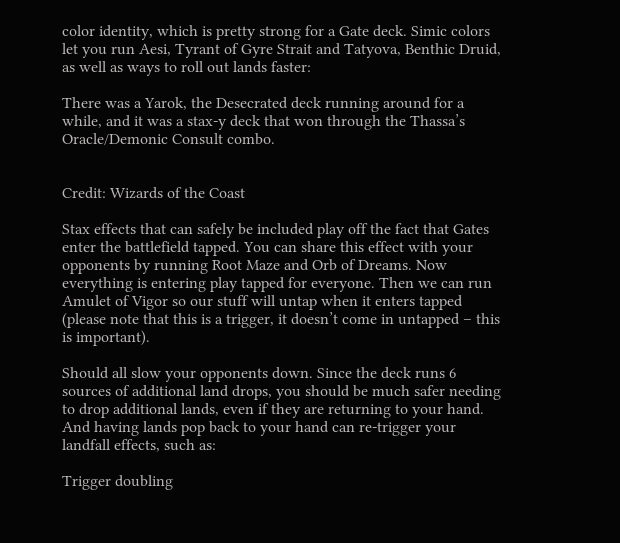color identity, which is pretty strong for a Gate deck. Simic colors let you run Aesi, Tyrant of Gyre Strait and Tatyova, Benthic Druid, as well as ways to roll out lands faster:

There was a Yarok, the Desecrated deck running around for a while, and it was a stax-y deck that won through the Thassa’s Oracle/Demonic Consult combo.


Credit: Wizards of the Coast

Stax effects that can safely be included play off the fact that Gates enter the battlefield tapped. You can share this effect with your opponents by running Root Maze and Orb of Dreams. Now everything is entering play tapped for everyone. Then we can run Amulet of Vigor so our stuff will untap when it enters tapped (please note that this is a trigger, it doesn’t come in untapped – this is important).

Should all slow your opponents down. Since the deck runs 6 sources of additional land drops, you should be much safer needing to drop additional lands, even if they are returning to your hand. And having lands pop back to your hand can re-trigger your landfall effects, such as:

Trigger doubling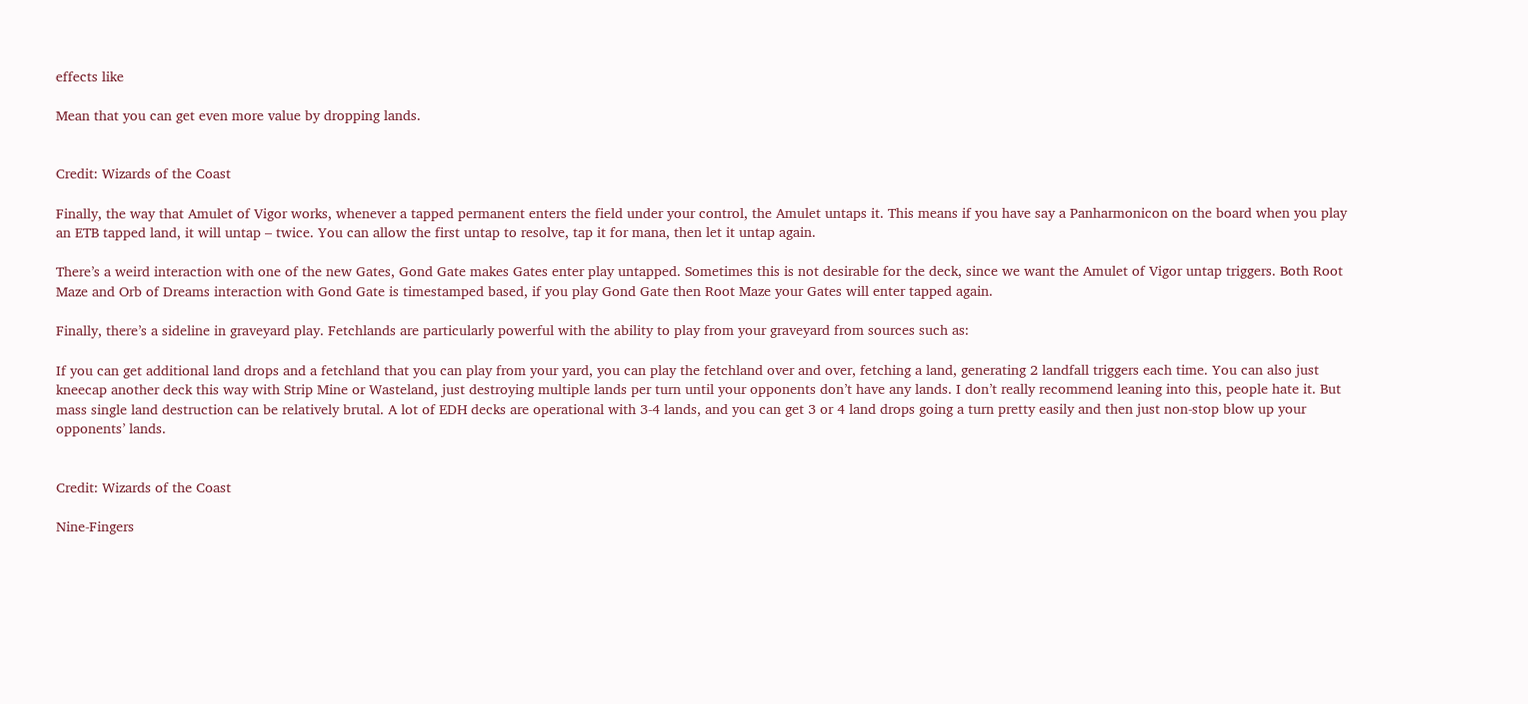effects like

Mean that you can get even more value by dropping lands.


Credit: Wizards of the Coast

Finally, the way that Amulet of Vigor works, whenever a tapped permanent enters the field under your control, the Amulet untaps it. This means if you have say a Panharmonicon on the board when you play an ETB tapped land, it will untap – twice. You can allow the first untap to resolve, tap it for mana, then let it untap again.

There’s a weird interaction with one of the new Gates, Gond Gate makes Gates enter play untapped. Sometimes this is not desirable for the deck, since we want the Amulet of Vigor untap triggers. Both Root Maze and Orb of Dreams interaction with Gond Gate is timestamped based, if you play Gond Gate then Root Maze your Gates will enter tapped again.

Finally, there’s a sideline in graveyard play. Fetchlands are particularly powerful with the ability to play from your graveyard from sources such as:

If you can get additional land drops and a fetchland that you can play from your yard, you can play the fetchland over and over, fetching a land, generating 2 landfall triggers each time. You can also just kneecap another deck this way with Strip Mine or Wasteland, just destroying multiple lands per turn until your opponents don’t have any lands. I don’t really recommend leaning into this, people hate it. But mass single land destruction can be relatively brutal. A lot of EDH decks are operational with 3-4 lands, and you can get 3 or 4 land drops going a turn pretty easily and then just non-stop blow up your opponents’ lands.


Credit: Wizards of the Coast

Nine-Fingers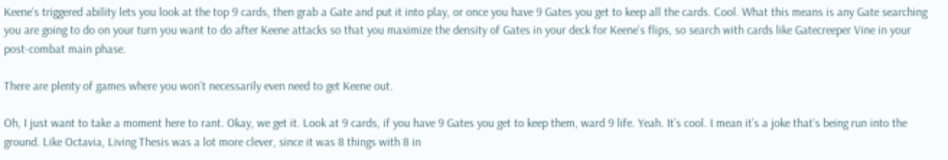Keene‘s triggered ability lets you look at the top 9 cards, then grab a Gate and put it into play, or once you have 9 Gates you get to keep all the cards. Cool. What this means is any Gate searching you are going to do on your turn you want to do after Keene attacks so that you maximize the density of Gates in your deck for Keene’s flips, so search with cards like Gatecreeper Vine in your post-combat main phase.

There are plenty of games where you won’t necessarily even need to get Keene out.

Oh, I just want to take a moment here to rant. Okay, we get it. Look at 9 cards, if you have 9 Gates you get to keep them, ward 9 life. Yeah. It’s cool. I mean it’s a joke that’s being run into the ground. Like Octavia, Living Thesis was a lot more clever, since it was 8 things with 8 in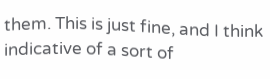them. This is just fine, and I think indicative of a sort of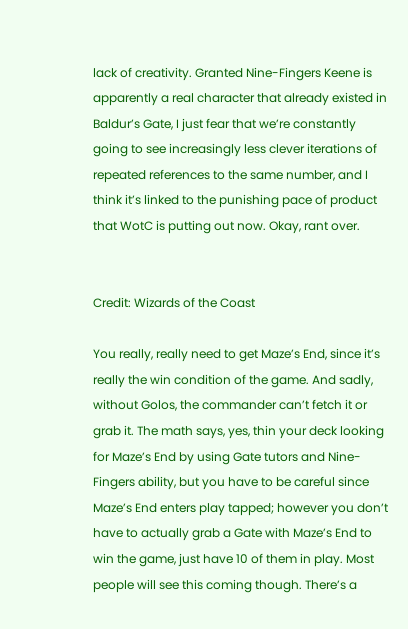lack of creativity. Granted Nine-Fingers Keene is apparently a real character that already existed in Baldur’s Gate, I just fear that we’re constantly going to see increasingly less clever iterations of repeated references to the same number, and I think it’s linked to the punishing pace of product that WotC is putting out now. Okay, rant over.


Credit: Wizards of the Coast

You really, really need to get Maze’s End, since it’s really the win condition of the game. And sadly, without Golos, the commander can’t fetch it or grab it. The math says, yes, thin your deck looking for Maze’s End by using Gate tutors and Nine-Fingers ability, but you have to be careful since Maze’s End enters play tapped; however you don’t have to actually grab a Gate with Maze’s End to win the game, just have 10 of them in play. Most people will see this coming though. There’s a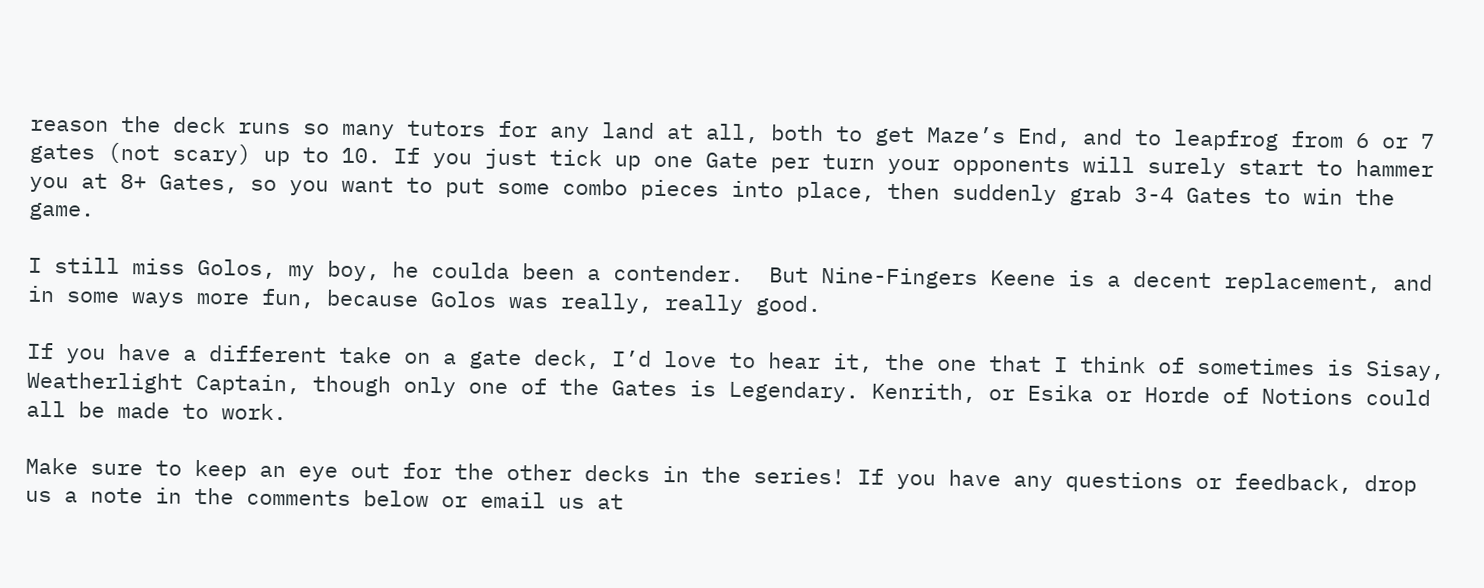reason the deck runs so many tutors for any land at all, both to get Maze’s End, and to leapfrog from 6 or 7 gates (not scary) up to 10. If you just tick up one Gate per turn your opponents will surely start to hammer you at 8+ Gates, so you want to put some combo pieces into place, then suddenly grab 3-4 Gates to win the game.

I still miss Golos, my boy, he coulda been a contender.  But Nine-Fingers Keene is a decent replacement, and in some ways more fun, because Golos was really, really good.

If you have a different take on a gate deck, I’d love to hear it, the one that I think of sometimes is Sisay, Weatherlight Captain, though only one of the Gates is Legendary. Kenrith, or Esika or Horde of Notions could all be made to work.

Make sure to keep an eye out for the other decks in the series! If you have any questions or feedback, drop us a note in the comments below or email us at